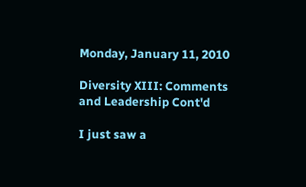Monday, January 11, 2010

Diversity XIII: Comments and Leadership Cont'd

I just saw a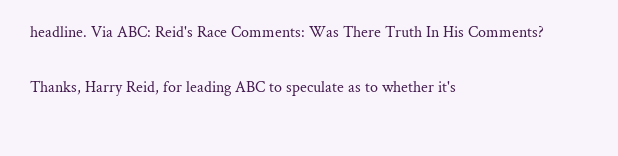headline. Via ABC: Reid's Race Comments: Was There Truth In His Comments?

Thanks, Harry Reid, for leading ABC to speculate as to whether it's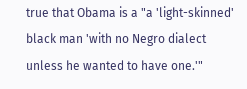true that Obama is a "a 'light-skinned' black man 'with no Negro dialect unless he wanted to have one.'"